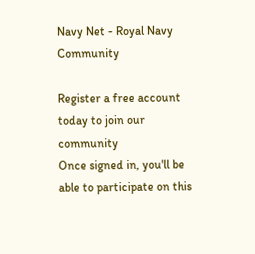Navy Net - Royal Navy Community

Register a free account today to join our community
Once signed in, you'll be able to participate on this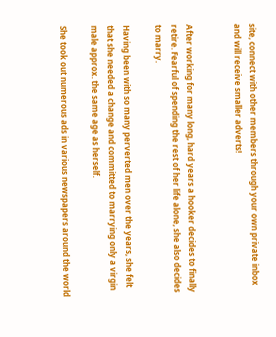site, connect with other members through your own private inbox and will receive smaller adverts!


After working for many long, hard years a hooker decides to finally retire. Fearful of spending the rest of her life alone, she also decides to marry.

Having been with so many perverted men over the years, she felt that she needed a change and committed to marrying only a virgin male approx. the same age as herself.

She took out numerous ads in various newspapers around the world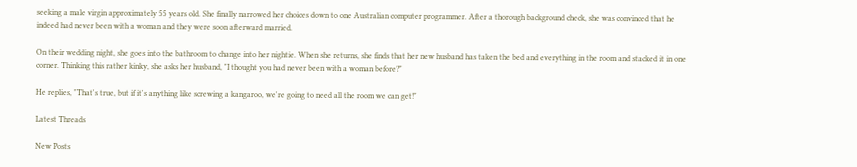seeking a male virgin approximately 55 years old. She finally narrowed her choices down to one Australian computer programmer. After a thorough background check, she was convinced that he indeed had never been with a woman and they were soon afterward married.

On their wedding night, she goes into the bathroom to change into her nightie. When she returns, she finds that her new husband has taken the bed and everything in the room and stacked it in one corner. Thinking this rather kinky, she asks her husband, "I thought you had never been with a woman before?"

He replies, "That's true, but if it's anything like screwing a kangaroo, we're going to need all the room we can get!"

Latest Threads

New Posts